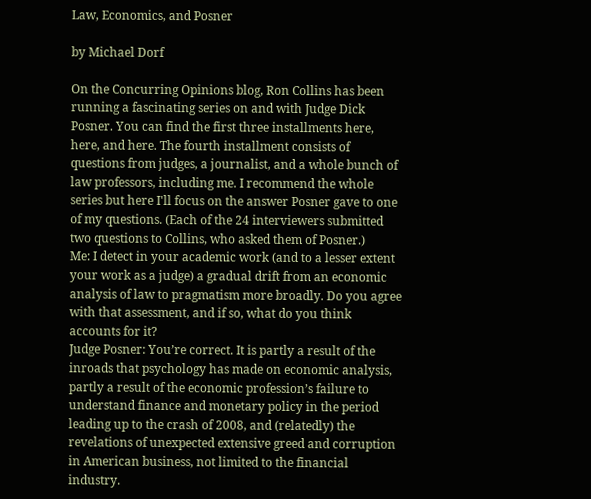Law, Economics, and Posner

by Michael Dorf

On the Concurring Opinions blog, Ron Collins has been running a fascinating series on and with Judge Dick Posner. You can find the first three installments here, here, and here. The fourth installment consists of questions from judges, a journalist, and a whole bunch of law professors, including me. I recommend the whole series but here I'll focus on the answer Posner gave to one of my questions. (Each of the 24 interviewers submitted two questions to Collins, who asked them of Posner.)
Me: I detect in your academic work (and to a lesser extent your work as a judge) a gradual drift from an economic analysis of law to pragmatism more broadly. Do you agree with that assessment, and if so, what do you think accounts for it?
Judge Posner: You’re correct. It is partly a result of the inroads that psychology has made on economic analysis, partly a result of the economic profession’s failure to understand finance and monetary policy in the period leading up to the crash of 2008, and (relatedly) the revelations of unexpected extensive greed and corruption in American business, not limited to the financial industry.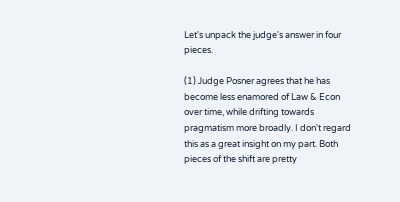Let's unpack the judge's answer in four pieces.

(1) Judge Posner agrees that he has become less enamored of Law & Econ over time, while drifting towards pragmatism more broadly. I don't regard this as a great insight on my part. Both pieces of the shift are pretty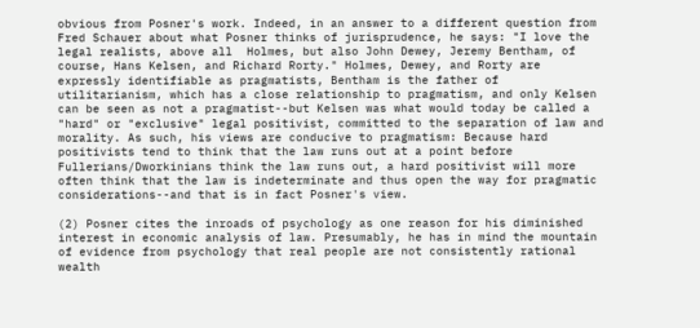obvious from Posner's work. Indeed, in an answer to a different question from Fred Schauer about what Posner thinks of jurisprudence, he says: "I love the legal realists, above all  Holmes, but also John Dewey, Jeremy Bentham, of course, Hans Kelsen, and Richard Rorty." Holmes, Dewey, and Rorty are expressly identifiable as pragmatists, Bentham is the father of utilitarianism, which has a close relationship to pragmatism, and only Kelsen can be seen as not a pragmatist--but Kelsen was what would today be called a "hard" or "exclusive" legal positivist, committed to the separation of law and morality. As such, his views are conducive to pragmatism: Because hard positivists tend to think that the law runs out at a point before Fullerians/Dworkinians think the law runs out, a hard positivist will more often think that the law is indeterminate and thus open the way for pragmatic considerations--and that is in fact Posner's view.

(2) Posner cites the inroads of psychology as one reason for his diminished interest in economic analysis of law. Presumably, he has in mind the mountain of evidence from psychology that real people are not consistently rational wealth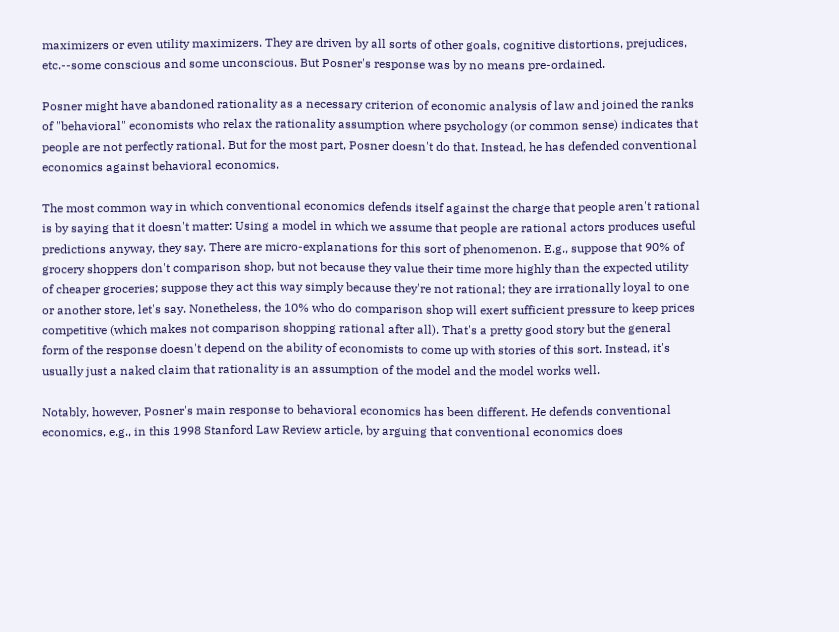maximizers or even utility maximizers. They are driven by all sorts of other goals, cognitive distortions, prejudices, etc.--some conscious and some unconscious. But Posner's response was by no means pre-ordained.

Posner might have abandoned rationality as a necessary criterion of economic analysis of law and joined the ranks of "behavioral" economists who relax the rationality assumption where psychology (or common sense) indicates that people are not perfectly rational. But for the most part, Posner doesn't do that. Instead, he has defended conventional economics against behavioral economics.

The most common way in which conventional economics defends itself against the charge that people aren't rational is by saying that it doesn't matter: Using a model in which we assume that people are rational actors produces useful predictions anyway, they say. There are micro-explanations for this sort of phenomenon. E.g., suppose that 90% of grocery shoppers don't comparison shop, but not because they value their time more highly than the expected utility of cheaper groceries; suppose they act this way simply because they're not rational; they are irrationally loyal to one or another store, let's say. Nonetheless, the 10% who do comparison shop will exert sufficient pressure to keep prices competitive (which makes not comparison shopping rational after all). That's a pretty good story but the general form of the response doesn't depend on the ability of economists to come up with stories of this sort. Instead, it's usually just a naked claim that rationality is an assumption of the model and the model works well.

Notably, however, Posner's main response to behavioral economics has been different. He defends conventional economics, e.g., in this 1998 Stanford Law Review article, by arguing that conventional economics does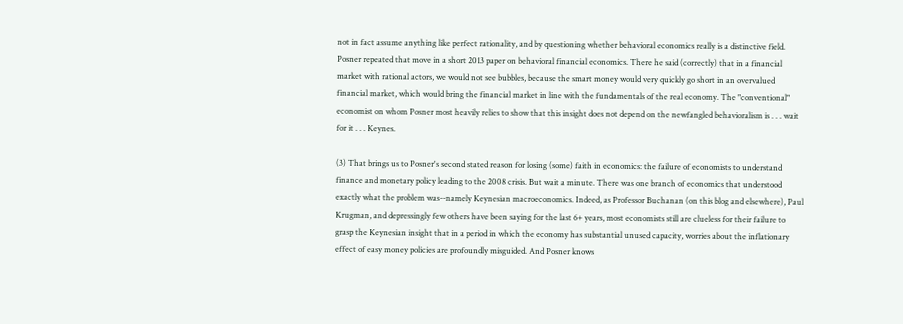not in fact assume anything like perfect rationality, and by questioning whether behavioral economics really is a distinctive field. Posner repeated that move in a short 2013 paper on behavioral financial economics. There he said (correctly) that in a financial market with rational actors, we would not see bubbles, because the smart money would very quickly go short in an overvalued financial market, which would bring the financial market in line with the fundamentals of the real economy. The "conventional" economist on whom Posner most heavily relies to show that this insight does not depend on the newfangled behavioralism is . . . wait for it . . . Keynes.

(3) That brings us to Posner's second stated reason for losing (some) faith in economics: the failure of economists to understand finance and monetary policy leading to the 2008 crisis. But wait a minute. There was one branch of economics that understood exactly what the problem was--namely Keynesian macroeconomics. Indeed, as Professor Buchanan (on this blog and elsewhere), Paul Krugman, and depressingly few others have been saying for the last 6+ years, most economists still are clueless for their failure to grasp the Keynesian insight that in a period in which the economy has substantial unused capacity, worries about the inflationary effect of easy money policies are profoundly misguided. And Posner knows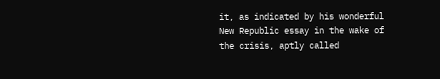it, as indicated by his wonderful New Republic essay in the wake of the crisis, aptly called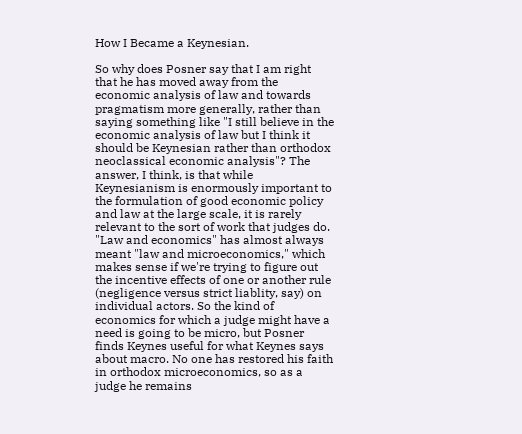How I Became a Keynesian.

So why does Posner say that I am right that he has moved away from the economic analysis of law and towards pragmatism more generally, rather than saying something like "I still believe in the economic analysis of law but I think it should be Keynesian rather than orthodox neoclassical economic analysis"? The answer, I think, is that while Keynesianism is enormously important to the formulation of good economic policy and law at the large scale, it is rarely relevant to the sort of work that judges do. "Law and economics" has almost always meant "law and microeconomics," which makes sense if we're trying to figure out the incentive effects of one or another rule (negligence versus strict liablity, say) on individual actors. So the kind of economics for which a judge might have a need is going to be micro, but Posner finds Keynes useful for what Keynes says about macro. No one has restored his faith in orthodox microeconomics, so as a judge he remains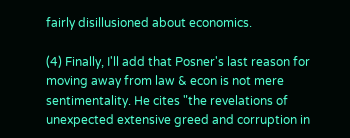fairly disillusioned about economics.

(4) Finally, I'll add that Posner's last reason for moving away from law & econ is not mere sentimentality. He cites "the revelations of unexpected extensive greed and corruption in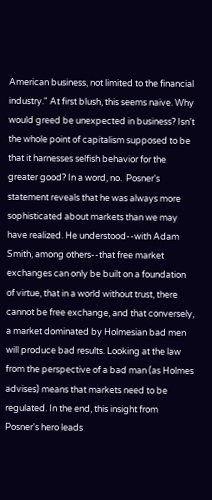American business, not limited to the financial industry." At first blush, this seems naive. Why would greed be unexpected in business? Isn't the whole point of capitalism supposed to be that it harnesses selfish behavior for the greater good? In a word, no.  Posner's statement reveals that he was always more sophisticated about markets than we may have realized. He understood--with Adam Smith, among others--that free market exchanges can only be built on a foundation of virtue, that in a world without trust, there cannot be free exchange, and that conversely, a market dominated by Holmesian bad men will produce bad results. Looking at the law from the perspective of a bad man (as Holmes advises) means that markets need to be regulated. In the end, this insight from Posner's hero leads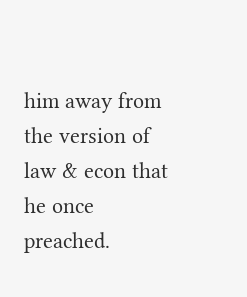him away from the version of law & econ that he once preached.